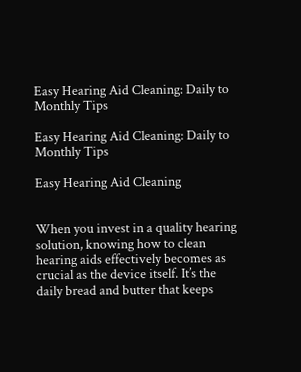Easy Hearing Aid Cleaning: Daily to Monthly Tips

Easy Hearing Aid Cleaning: Daily to Monthly Tips

Easy Hearing Aid Cleaning


When you invest in a quality hearing solution, knowing how to clean hearing aids effectively becomes as crucial as the device itself. It’s the daily bread and butter that keeps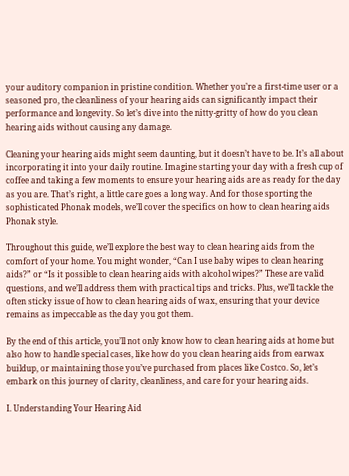your auditory companion in pristine condition. Whether you’re a first-time user or a seasoned pro, the cleanliness of your hearing aids can significantly impact their performance and longevity. So let’s dive into the nitty-gritty of how do you clean hearing aids without causing any damage.

Cleaning your hearing aids might seem daunting, but it doesn’t have to be. It’s all about incorporating it into your daily routine. Imagine starting your day with a fresh cup of coffee and taking a few moments to ensure your hearing aids are as ready for the day as you are. That’s right, a little care goes a long way. And for those sporting the sophisticated Phonak models, we’ll cover the specifics on how to clean hearing aids Phonak style.

Throughout this guide, we’ll explore the best way to clean hearing aids from the comfort of your home. You might wonder, “Can I use baby wipes to clean hearing aids?” or “Is it possible to clean hearing aids with alcohol wipes?” These are valid questions, and we’ll address them with practical tips and tricks. Plus, we’ll tackle the often sticky issue of how to clean hearing aids of wax, ensuring that your device remains as impeccable as the day you got them.

By the end of this article, you’ll not only know how to clean hearing aids at home but also how to handle special cases, like how do you clean hearing aids from earwax buildup, or maintaining those you’ve purchased from places like Costco. So, let’s embark on this journey of clarity, cleanliness, and care for your hearing aids.

I. Understanding Your Hearing Aid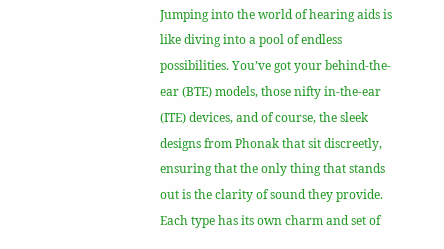Jumping into the world of hearing aids is like diving into a pool of endless possibilities. You’ve got your behind-the-ear (BTE) models, those nifty in-the-ear (ITE) devices, and of course, the sleek designs from Phonak that sit discreetly, ensuring that the only thing that stands out is the clarity of sound they provide. Each type has its own charm and set of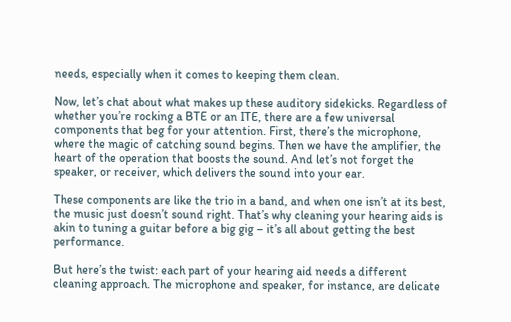needs, especially when it comes to keeping them clean.

Now, let’s chat about what makes up these auditory sidekicks. Regardless of whether you’re rocking a BTE or an ITE, there are a few universal components that beg for your attention. First, there’s the microphone, where the magic of catching sound begins. Then we have the amplifier, the heart of the operation that boosts the sound. And let’s not forget the speaker, or receiver, which delivers the sound into your ear.

These components are like the trio in a band, and when one isn’t at its best, the music just doesn’t sound right. That’s why cleaning your hearing aids is akin to tuning a guitar before a big gig – it’s all about getting the best performance.

But here’s the twist: each part of your hearing aid needs a different cleaning approach. The microphone and speaker, for instance, are delicate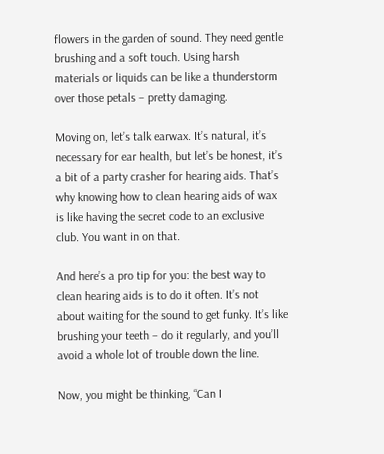flowers in the garden of sound. They need gentle brushing and a soft touch. Using harsh materials or liquids can be like a thunderstorm over those petals – pretty damaging.

Moving on, let’s talk earwax. It’s natural, it’s necessary for ear health, but let’s be honest, it’s a bit of a party crasher for hearing aids. That’s why knowing how to clean hearing aids of wax is like having the secret code to an exclusive club. You want in on that.

And here’s a pro tip for you: the best way to clean hearing aids is to do it often. It’s not about waiting for the sound to get funky. It’s like brushing your teeth – do it regularly, and you’ll avoid a whole lot of trouble down the line.

Now, you might be thinking, “Can I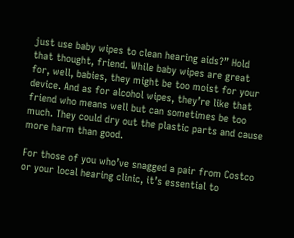just use baby wipes to clean hearing aids?” Hold that thought, friend. While baby wipes are great for, well, babies, they might be too moist for your device. And as for alcohol wipes, they’re like that friend who means well but can sometimes be too much. They could dry out the plastic parts and cause more harm than good.

For those of you who’ve snagged a pair from Costco or your local hearing clinic, it’s essential to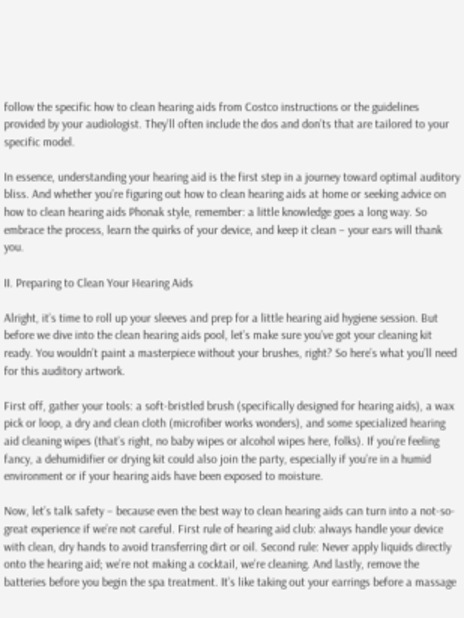follow the specific how to clean hearing aids from Costco instructions or the guidelines provided by your audiologist. They’ll often include the dos and don’ts that are tailored to your specific model.

In essence, understanding your hearing aid is the first step in a journey toward optimal auditory bliss. And whether you’re figuring out how to clean hearing aids at home or seeking advice on how to clean hearing aids Phonak style, remember: a little knowledge goes a long way. So embrace the process, learn the quirks of your device, and keep it clean – your ears will thank you.

II. Preparing to Clean Your Hearing Aids

Alright, it’s time to roll up your sleeves and prep for a little hearing aid hygiene session. But before we dive into the clean hearing aids pool, let’s make sure you’ve got your cleaning kit ready. You wouldn’t paint a masterpiece without your brushes, right? So here’s what you’ll need for this auditory artwork.

First off, gather your tools: a soft-bristled brush (specifically designed for hearing aids), a wax pick or loop, a dry and clean cloth (microfiber works wonders), and some specialized hearing aid cleaning wipes (that’s right, no baby wipes or alcohol wipes here, folks). If you’re feeling fancy, a dehumidifier or drying kit could also join the party, especially if you’re in a humid environment or if your hearing aids have been exposed to moisture.

Now, let’s talk safety – because even the best way to clean hearing aids can turn into a not-so-great experience if we’re not careful. First rule of hearing aid club: always handle your device with clean, dry hands to avoid transferring dirt or oil. Second rule: Never apply liquids directly onto the hearing aid; we’re not making a cocktail, we’re cleaning. And lastly, remove the batteries before you begin the spa treatment. It’s like taking out your earrings before a massage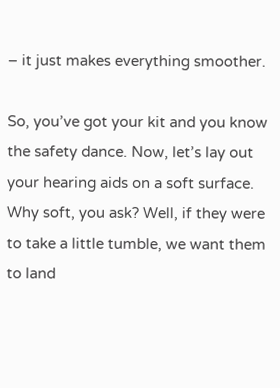– it just makes everything smoother.

So, you’ve got your kit and you know the safety dance. Now, let’s lay out your hearing aids on a soft surface. Why soft, you ask? Well, if they were to take a little tumble, we want them to land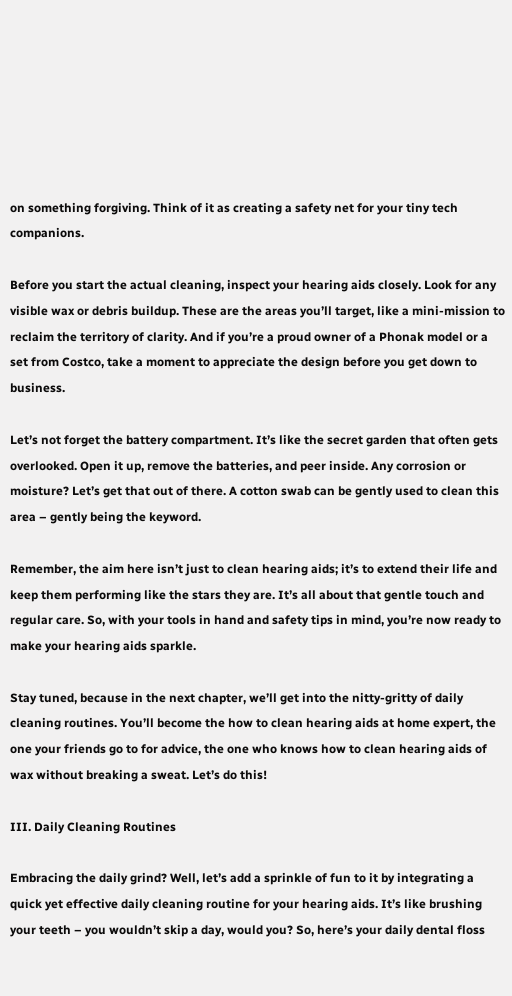on something forgiving. Think of it as creating a safety net for your tiny tech companions.

Before you start the actual cleaning, inspect your hearing aids closely. Look for any visible wax or debris buildup. These are the areas you’ll target, like a mini-mission to reclaim the territory of clarity. And if you’re a proud owner of a Phonak model or a set from Costco, take a moment to appreciate the design before you get down to business.

Let’s not forget the battery compartment. It’s like the secret garden that often gets overlooked. Open it up, remove the batteries, and peer inside. Any corrosion or moisture? Let’s get that out of there. A cotton swab can be gently used to clean this area – gently being the keyword.

Remember, the aim here isn’t just to clean hearing aids; it’s to extend their life and keep them performing like the stars they are. It’s all about that gentle touch and regular care. So, with your tools in hand and safety tips in mind, you’re now ready to make your hearing aids sparkle.

Stay tuned, because in the next chapter, we’ll get into the nitty-gritty of daily cleaning routines. You’ll become the how to clean hearing aids at home expert, the one your friends go to for advice, the one who knows how to clean hearing aids of wax without breaking a sweat. Let’s do this!

III. Daily Cleaning Routines

Embracing the daily grind? Well, let’s add a sprinkle of fun to it by integrating a quick yet effective daily cleaning routine for your hearing aids. It’s like brushing your teeth – you wouldn’t skip a day, would you? So, here’s your daily dental floss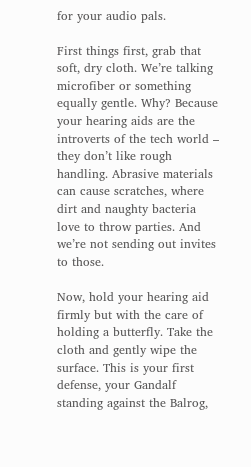for your audio pals.

First things first, grab that soft, dry cloth. We’re talking microfiber or something equally gentle. Why? Because your hearing aids are the introverts of the tech world – they don’t like rough handling. Abrasive materials can cause scratches, where dirt and naughty bacteria love to throw parties. And we’re not sending out invites to those.

Now, hold your hearing aid firmly but with the care of holding a butterfly. Take the cloth and gently wipe the surface. This is your first defense, your Gandalf standing against the Balrog,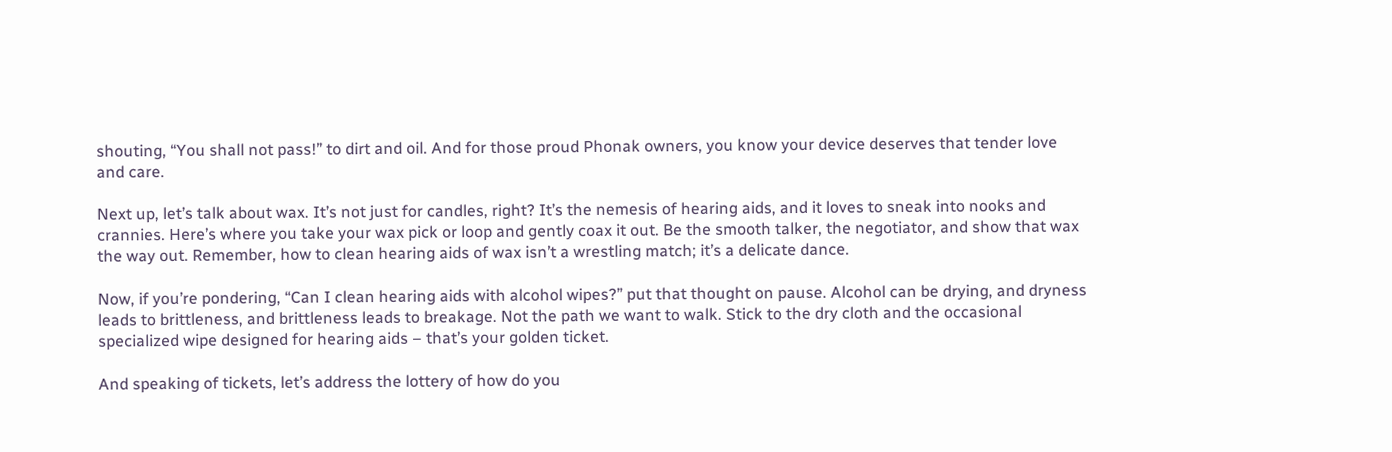shouting, “You shall not pass!” to dirt and oil. And for those proud Phonak owners, you know your device deserves that tender love and care.

Next up, let’s talk about wax. It’s not just for candles, right? It’s the nemesis of hearing aids, and it loves to sneak into nooks and crannies. Here’s where you take your wax pick or loop and gently coax it out. Be the smooth talker, the negotiator, and show that wax the way out. Remember, how to clean hearing aids of wax isn’t a wrestling match; it’s a delicate dance.

Now, if you’re pondering, “Can I clean hearing aids with alcohol wipes?” put that thought on pause. Alcohol can be drying, and dryness leads to brittleness, and brittleness leads to breakage. Not the path we want to walk. Stick to the dry cloth and the occasional specialized wipe designed for hearing aids – that’s your golden ticket.

And speaking of tickets, let’s address the lottery of how do you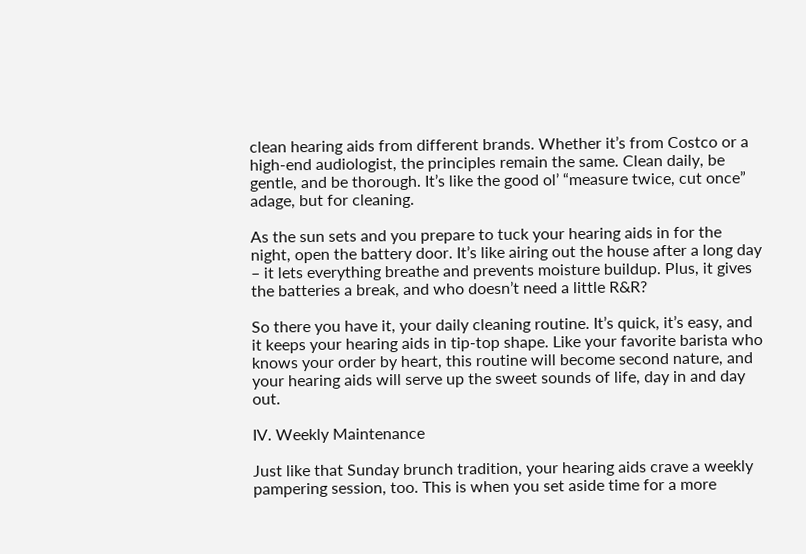clean hearing aids from different brands. Whether it’s from Costco or a high-end audiologist, the principles remain the same. Clean daily, be gentle, and be thorough. It’s like the good ol’ “measure twice, cut once” adage, but for cleaning.

As the sun sets and you prepare to tuck your hearing aids in for the night, open the battery door. It’s like airing out the house after a long day – it lets everything breathe and prevents moisture buildup. Plus, it gives the batteries a break, and who doesn’t need a little R&R?

So there you have it, your daily cleaning routine. It’s quick, it’s easy, and it keeps your hearing aids in tip-top shape. Like your favorite barista who knows your order by heart, this routine will become second nature, and your hearing aids will serve up the sweet sounds of life, day in and day out.

IV. Weekly Maintenance

Just like that Sunday brunch tradition, your hearing aids crave a weekly pampering session, too. This is when you set aside time for a more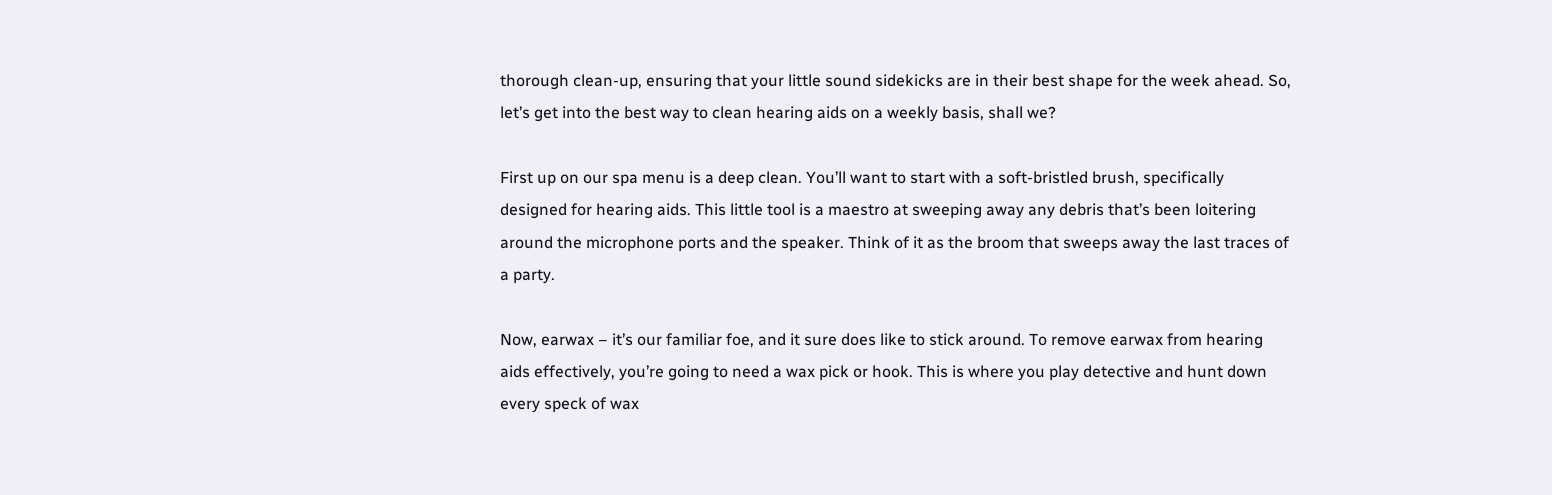thorough clean-up, ensuring that your little sound sidekicks are in their best shape for the week ahead. So, let’s get into the best way to clean hearing aids on a weekly basis, shall we?

First up on our spa menu is a deep clean. You’ll want to start with a soft-bristled brush, specifically designed for hearing aids. This little tool is a maestro at sweeping away any debris that’s been loitering around the microphone ports and the speaker. Think of it as the broom that sweeps away the last traces of a party.

Now, earwax – it’s our familiar foe, and it sure does like to stick around. To remove earwax from hearing aids effectively, you’re going to need a wax pick or hook. This is where you play detective and hunt down every speck of wax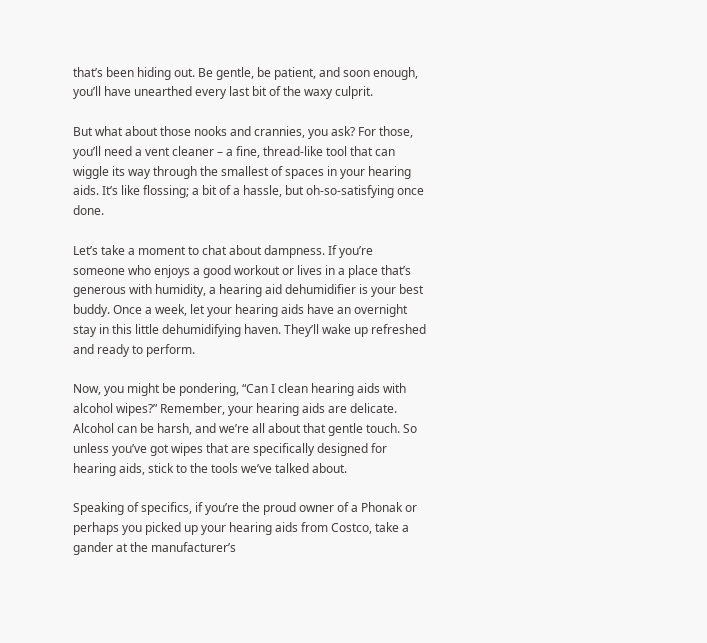that’s been hiding out. Be gentle, be patient, and soon enough, you’ll have unearthed every last bit of the waxy culprit.

But what about those nooks and crannies, you ask? For those, you’ll need a vent cleaner – a fine, thread-like tool that can wiggle its way through the smallest of spaces in your hearing aids. It’s like flossing; a bit of a hassle, but oh-so-satisfying once done.

Let’s take a moment to chat about dampness. If you’re someone who enjoys a good workout or lives in a place that’s generous with humidity, a hearing aid dehumidifier is your best buddy. Once a week, let your hearing aids have an overnight stay in this little dehumidifying haven. They’ll wake up refreshed and ready to perform.

Now, you might be pondering, “Can I clean hearing aids with alcohol wipes?” Remember, your hearing aids are delicate. Alcohol can be harsh, and we’re all about that gentle touch. So unless you’ve got wipes that are specifically designed for hearing aids, stick to the tools we’ve talked about.

Speaking of specifics, if you’re the proud owner of a Phonak or perhaps you picked up your hearing aids from Costco, take a gander at the manufacturer’s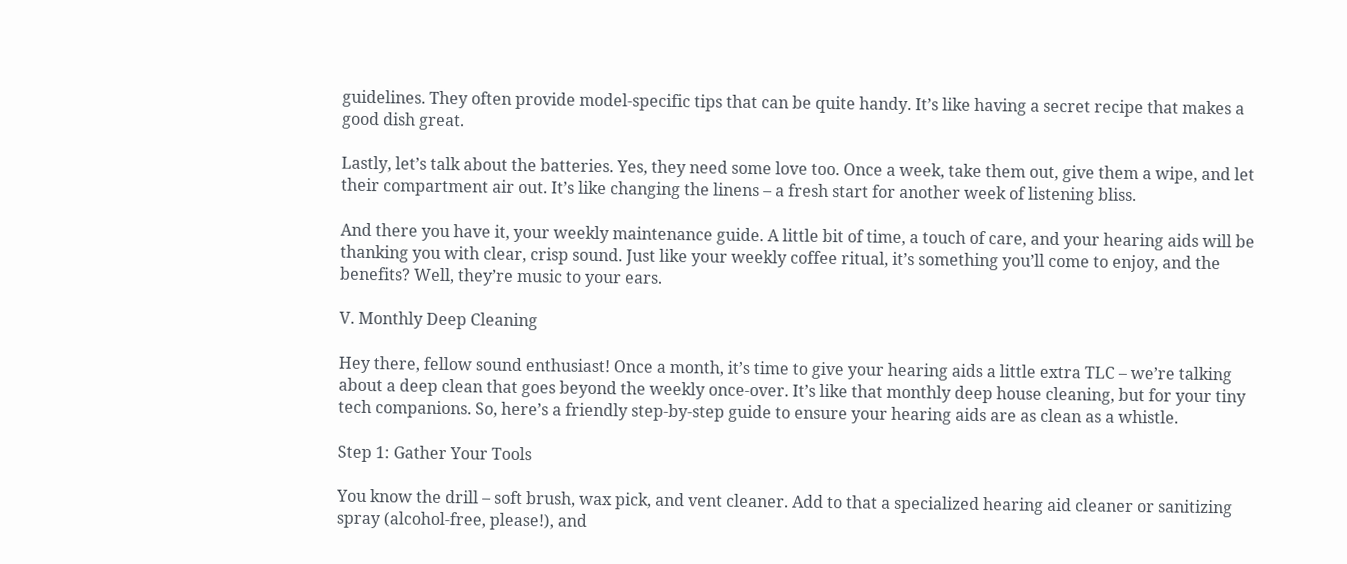guidelines. They often provide model-specific tips that can be quite handy. It’s like having a secret recipe that makes a good dish great.

Lastly, let’s talk about the batteries. Yes, they need some love too. Once a week, take them out, give them a wipe, and let their compartment air out. It’s like changing the linens – a fresh start for another week of listening bliss.

And there you have it, your weekly maintenance guide. A little bit of time, a touch of care, and your hearing aids will be thanking you with clear, crisp sound. Just like your weekly coffee ritual, it’s something you’ll come to enjoy, and the benefits? Well, they’re music to your ears.

V. Monthly Deep Cleaning

Hey there, fellow sound enthusiast! Once a month, it’s time to give your hearing aids a little extra TLC – we’re talking about a deep clean that goes beyond the weekly once-over. It’s like that monthly deep house cleaning, but for your tiny tech companions. So, here’s a friendly step-by-step guide to ensure your hearing aids are as clean as a whistle.

Step 1: Gather Your Tools

You know the drill – soft brush, wax pick, and vent cleaner. Add to that a specialized hearing aid cleaner or sanitizing spray (alcohol-free, please!), and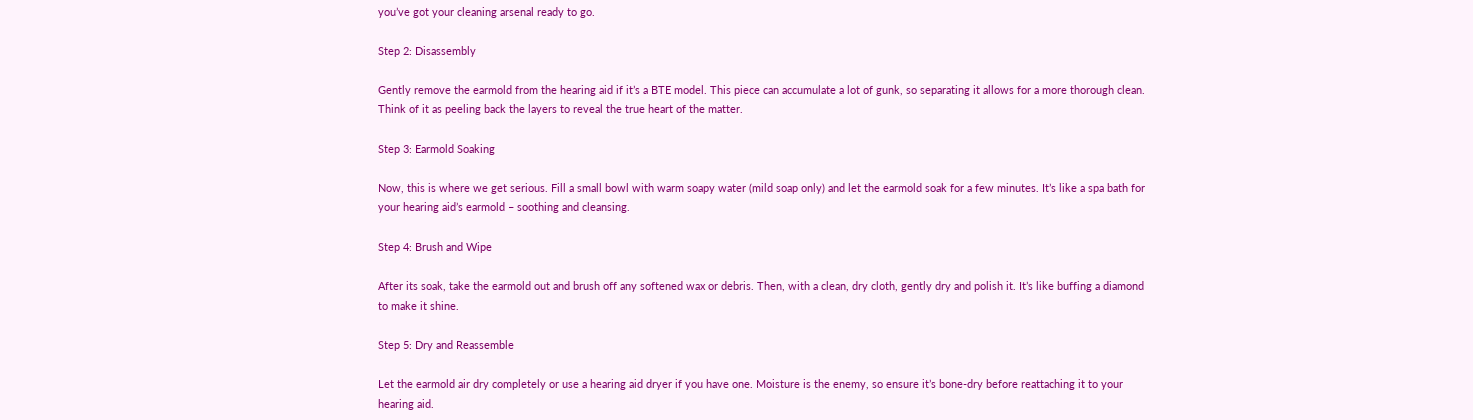you’ve got your cleaning arsenal ready to go.

Step 2: Disassembly

Gently remove the earmold from the hearing aid if it’s a BTE model. This piece can accumulate a lot of gunk, so separating it allows for a more thorough clean. Think of it as peeling back the layers to reveal the true heart of the matter.

Step 3: Earmold Soaking

Now, this is where we get serious. Fill a small bowl with warm soapy water (mild soap only) and let the earmold soak for a few minutes. It’s like a spa bath for your hearing aid’s earmold – soothing and cleansing.

Step 4: Brush and Wipe

After its soak, take the earmold out and brush off any softened wax or debris. Then, with a clean, dry cloth, gently dry and polish it. It’s like buffing a diamond to make it shine.

Step 5: Dry and Reassemble

Let the earmold air dry completely or use a hearing aid dryer if you have one. Moisture is the enemy, so ensure it’s bone-dry before reattaching it to your hearing aid.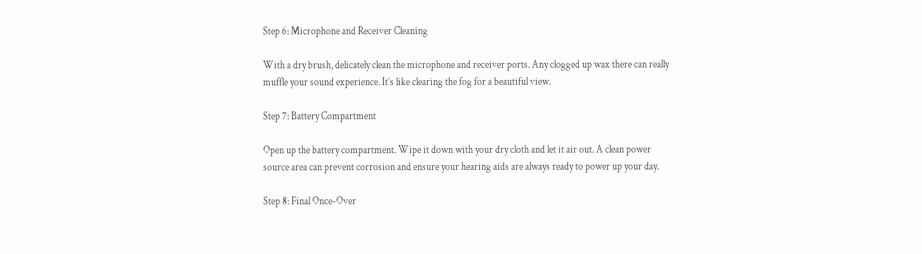Step 6: Microphone and Receiver Cleaning

With a dry brush, delicately clean the microphone and receiver ports. Any clogged up wax there can really muffle your sound experience. It’s like clearing the fog for a beautiful view.

Step 7: Battery Compartment

Open up the battery compartment. Wipe it down with your dry cloth and let it air out. A clean power source area can prevent corrosion and ensure your hearing aids are always ready to power up your day.

Step 8: Final Once-Over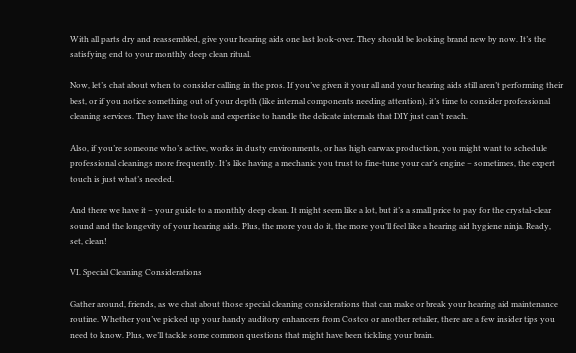With all parts dry and reassembled, give your hearing aids one last look-over. They should be looking brand new by now. It’s the satisfying end to your monthly deep clean ritual.

Now, let’s chat about when to consider calling in the pros. If you’ve given it your all and your hearing aids still aren’t performing their best, or if you notice something out of your depth (like internal components needing attention), it’s time to consider professional cleaning services. They have the tools and expertise to handle the delicate internals that DIY just can’t reach.

Also, if you’re someone who’s active, works in dusty environments, or has high earwax production, you might want to schedule professional cleanings more frequently. It’s like having a mechanic you trust to fine-tune your car’s engine – sometimes, the expert touch is just what’s needed.

And there we have it – your guide to a monthly deep clean. It might seem like a lot, but it’s a small price to pay for the crystal-clear sound and the longevity of your hearing aids. Plus, the more you do it, the more you’ll feel like a hearing aid hygiene ninja. Ready, set, clean!

VI. Special Cleaning Considerations

Gather around, friends, as we chat about those special cleaning considerations that can make or break your hearing aid maintenance routine. Whether you’ve picked up your handy auditory enhancers from Costco or another retailer, there are a few insider tips you need to know. Plus, we’ll tackle some common questions that might have been tickling your brain.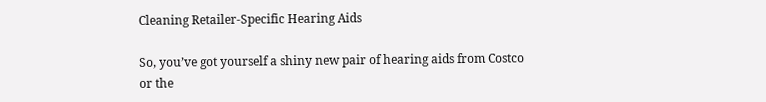Cleaning Retailer-Specific Hearing Aids

So, you’ve got yourself a shiny new pair of hearing aids from Costco or the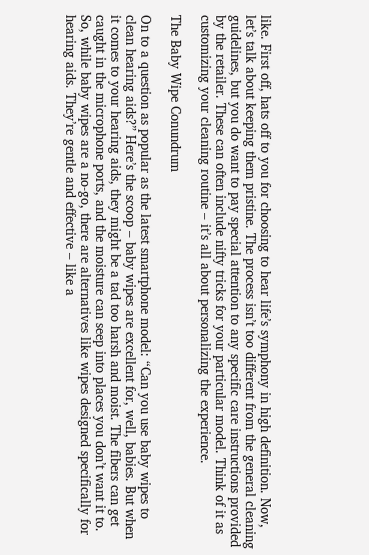like. First off, hats off to you for choosing to hear life’s symphony in high definition. Now, let’s talk about keeping them pristine. The process isn’t too different from the general cleaning guidelines, but you do want to pay special attention to any specific care instructions provided by the retailer. These can often include nifty tricks for your particular model. Think of it as customizing your cleaning routine – it’s all about personalizing the experience.

The Baby Wipe Conundrum

On to a question as popular as the latest smartphone model: “Can you use baby wipes to clean hearing aids?” Here’s the scoop – baby wipes are excellent for, well, babies. But when it comes to your hearing aids, they might be a tad too harsh and moist. The fibers can get caught in the microphone ports, and the moisture can seep into places you don’t want it to. So, while baby wipes are a no-go, there are alternatives like wipes designed specifically for hearing aids. They’re gentle and effective – like a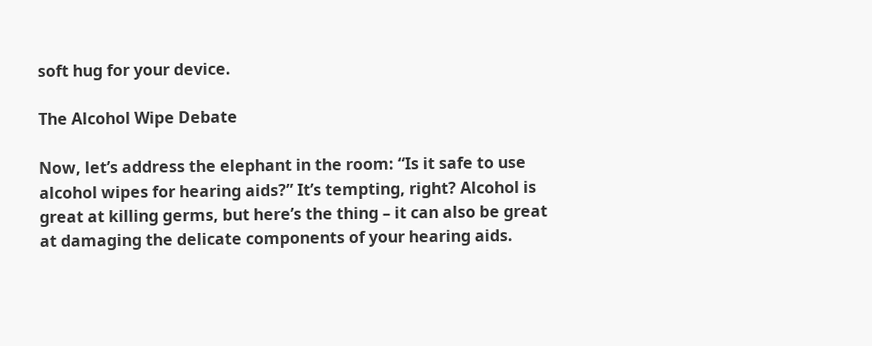soft hug for your device.

The Alcohol Wipe Debate

Now, let’s address the elephant in the room: “Is it safe to use alcohol wipes for hearing aids?” It’s tempting, right? Alcohol is great at killing germs, but here’s the thing – it can also be great at damaging the delicate components of your hearing aids.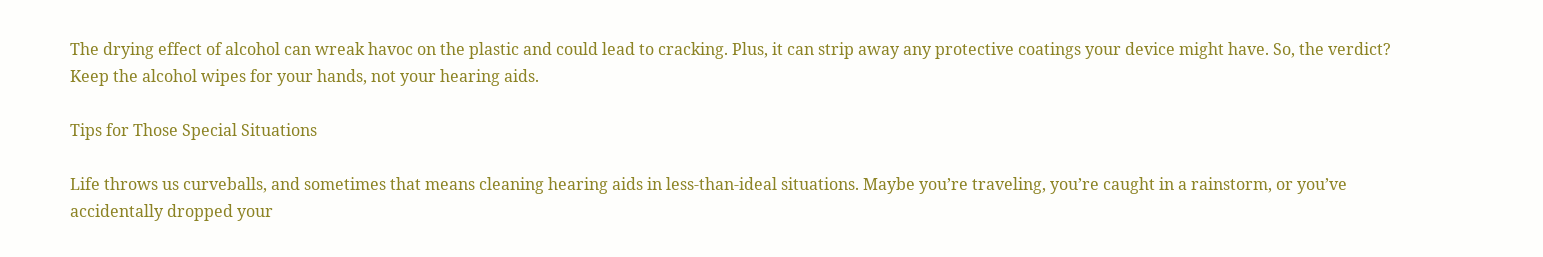The drying effect of alcohol can wreak havoc on the plastic and could lead to cracking. Plus, it can strip away any protective coatings your device might have. So, the verdict? Keep the alcohol wipes for your hands, not your hearing aids.

Tips for Those Special Situations

Life throws us curveballs, and sometimes that means cleaning hearing aids in less-than-ideal situations. Maybe you’re traveling, you’re caught in a rainstorm, or you’ve accidentally dropped your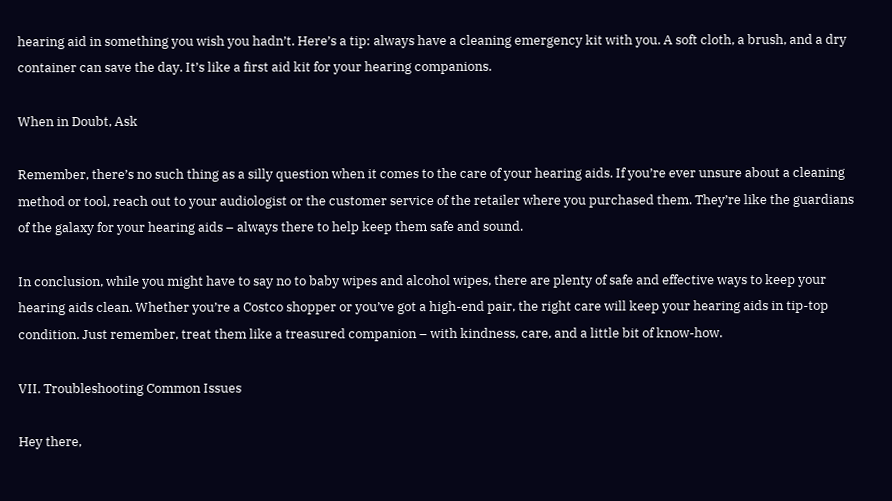hearing aid in something you wish you hadn’t. Here’s a tip: always have a cleaning emergency kit with you. A soft cloth, a brush, and a dry container can save the day. It’s like a first aid kit for your hearing companions.

When in Doubt, Ask

Remember, there’s no such thing as a silly question when it comes to the care of your hearing aids. If you’re ever unsure about a cleaning method or tool, reach out to your audiologist or the customer service of the retailer where you purchased them. They’re like the guardians of the galaxy for your hearing aids – always there to help keep them safe and sound.

In conclusion, while you might have to say no to baby wipes and alcohol wipes, there are plenty of safe and effective ways to keep your hearing aids clean. Whether you’re a Costco shopper or you’ve got a high-end pair, the right care will keep your hearing aids in tip-top condition. Just remember, treat them like a treasured companion – with kindness, care, and a little bit of know-how.

VII. Troubleshooting Common Issues

Hey there,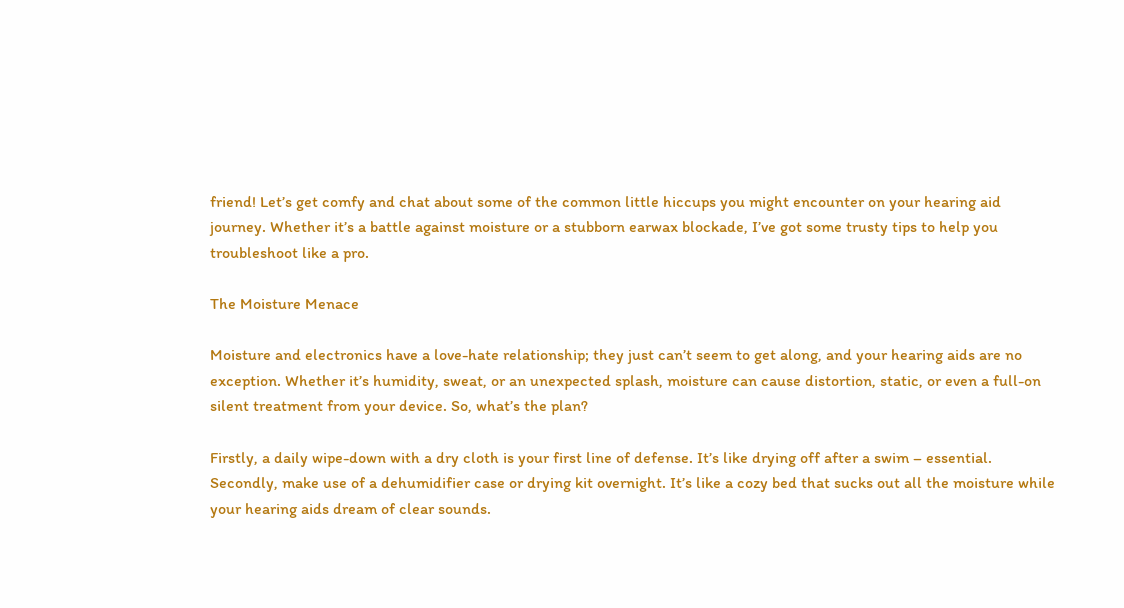friend! Let’s get comfy and chat about some of the common little hiccups you might encounter on your hearing aid journey. Whether it’s a battle against moisture or a stubborn earwax blockade, I’ve got some trusty tips to help you troubleshoot like a pro.

The Moisture Menace

Moisture and electronics have a love-hate relationship; they just can’t seem to get along, and your hearing aids are no exception. Whether it’s humidity, sweat, or an unexpected splash, moisture can cause distortion, static, or even a full-on silent treatment from your device. So, what’s the plan?

Firstly, a daily wipe-down with a dry cloth is your first line of defense. It’s like drying off after a swim – essential. Secondly, make use of a dehumidifier case or drying kit overnight. It’s like a cozy bed that sucks out all the moisture while your hearing aids dream of clear sounds.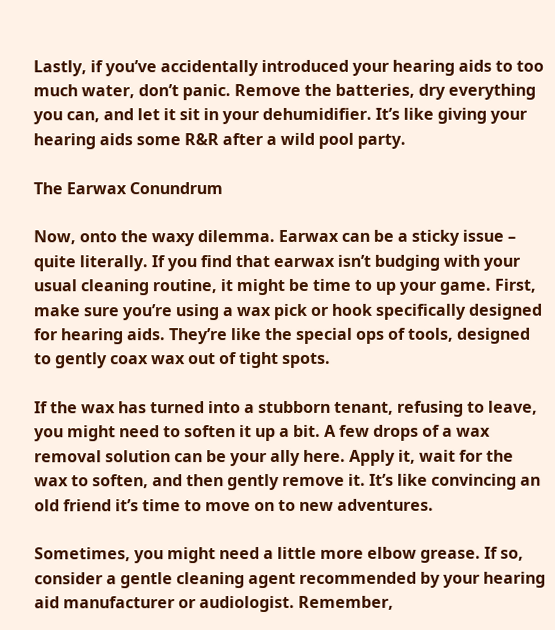Lastly, if you’ve accidentally introduced your hearing aids to too much water, don’t panic. Remove the batteries, dry everything you can, and let it sit in your dehumidifier. It’s like giving your hearing aids some R&R after a wild pool party.

The Earwax Conundrum

Now, onto the waxy dilemma. Earwax can be a sticky issue – quite literally. If you find that earwax isn’t budging with your usual cleaning routine, it might be time to up your game. First, make sure you’re using a wax pick or hook specifically designed for hearing aids. They’re like the special ops of tools, designed to gently coax wax out of tight spots.

If the wax has turned into a stubborn tenant, refusing to leave, you might need to soften it up a bit. A few drops of a wax removal solution can be your ally here. Apply it, wait for the wax to soften, and then gently remove it. It’s like convincing an old friend it’s time to move on to new adventures.

Sometimes, you might need a little more elbow grease. If so, consider a gentle cleaning agent recommended by your hearing aid manufacturer or audiologist. Remember,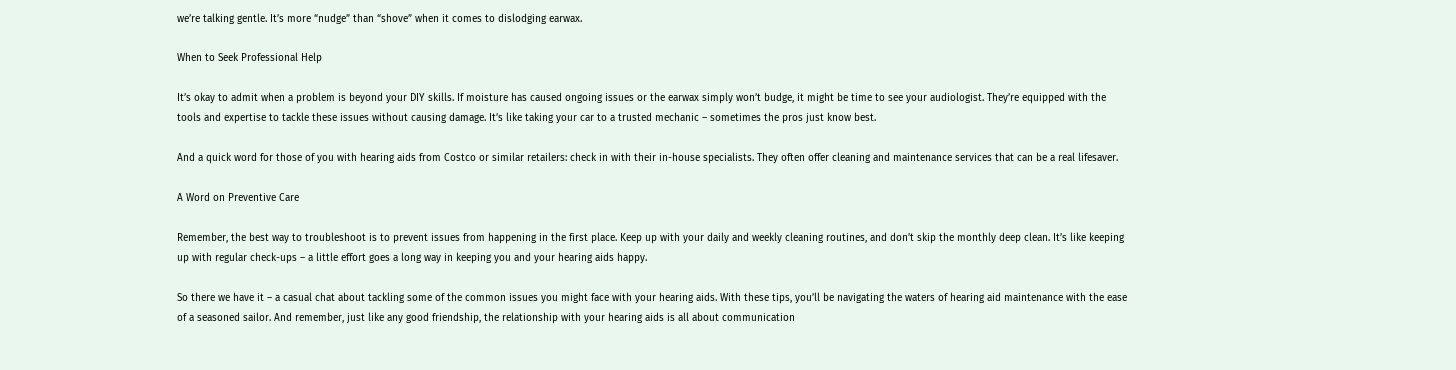we’re talking gentle. It’s more “nudge” than “shove” when it comes to dislodging earwax.

When to Seek Professional Help

It’s okay to admit when a problem is beyond your DIY skills. If moisture has caused ongoing issues or the earwax simply won’t budge, it might be time to see your audiologist. They’re equipped with the tools and expertise to tackle these issues without causing damage. It’s like taking your car to a trusted mechanic – sometimes the pros just know best.

And a quick word for those of you with hearing aids from Costco or similar retailers: check in with their in-house specialists. They often offer cleaning and maintenance services that can be a real lifesaver.

A Word on Preventive Care

Remember, the best way to troubleshoot is to prevent issues from happening in the first place. Keep up with your daily and weekly cleaning routines, and don’t skip the monthly deep clean. It’s like keeping up with regular check-ups – a little effort goes a long way in keeping you and your hearing aids happy.

So there we have it – a casual chat about tackling some of the common issues you might face with your hearing aids. With these tips, you’ll be navigating the waters of hearing aid maintenance with the ease of a seasoned sailor. And remember, just like any good friendship, the relationship with your hearing aids is all about communication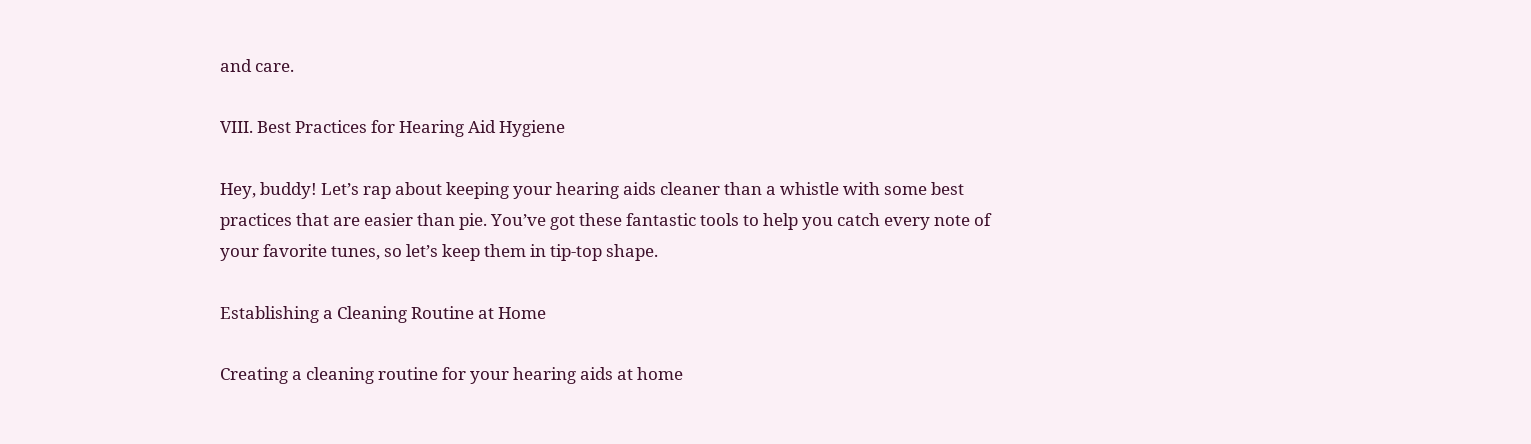and care.

VIII. Best Practices for Hearing Aid Hygiene

Hey, buddy! Let’s rap about keeping your hearing aids cleaner than a whistle with some best practices that are easier than pie. You’ve got these fantastic tools to help you catch every note of your favorite tunes, so let’s keep them in tip-top shape.

Establishing a Cleaning Routine at Home

Creating a cleaning routine for your hearing aids at home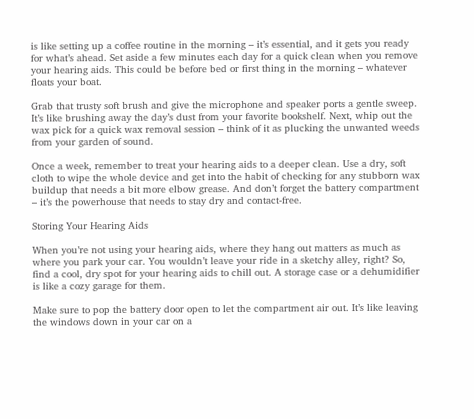is like setting up a coffee routine in the morning – it’s essential, and it gets you ready for what’s ahead. Set aside a few minutes each day for a quick clean when you remove your hearing aids. This could be before bed or first thing in the morning – whatever floats your boat.

Grab that trusty soft brush and give the microphone and speaker ports a gentle sweep. It’s like brushing away the day’s dust from your favorite bookshelf. Next, whip out the wax pick for a quick wax removal session – think of it as plucking the unwanted weeds from your garden of sound.

Once a week, remember to treat your hearing aids to a deeper clean. Use a dry, soft cloth to wipe the whole device and get into the habit of checking for any stubborn wax buildup that needs a bit more elbow grease. And don’t forget the battery compartment – it’s the powerhouse that needs to stay dry and contact-free.

Storing Your Hearing Aids

When you’re not using your hearing aids, where they hang out matters as much as where you park your car. You wouldn’t leave your ride in a sketchy alley, right? So, find a cool, dry spot for your hearing aids to chill out. A storage case or a dehumidifier is like a cozy garage for them.

Make sure to pop the battery door open to let the compartment air out. It’s like leaving the windows down in your car on a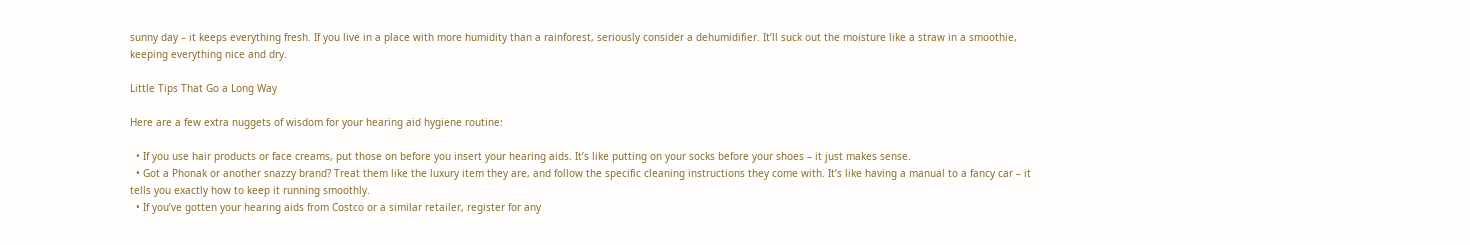sunny day – it keeps everything fresh. If you live in a place with more humidity than a rainforest, seriously consider a dehumidifier. It’ll suck out the moisture like a straw in a smoothie, keeping everything nice and dry.

Little Tips That Go a Long Way

Here are a few extra nuggets of wisdom for your hearing aid hygiene routine:

  • If you use hair products or face creams, put those on before you insert your hearing aids. It’s like putting on your socks before your shoes – it just makes sense.
  • Got a Phonak or another snazzy brand? Treat them like the luxury item they are, and follow the specific cleaning instructions they come with. It’s like having a manual to a fancy car – it tells you exactly how to keep it running smoothly.
  • If you’ve gotten your hearing aids from Costco or a similar retailer, register for any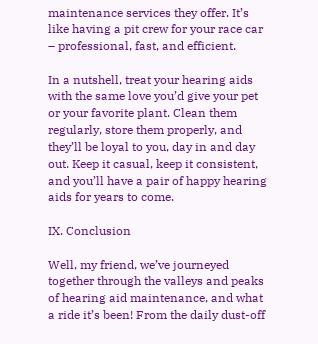maintenance services they offer. It’s like having a pit crew for your race car – professional, fast, and efficient.

In a nutshell, treat your hearing aids with the same love you’d give your pet or your favorite plant. Clean them regularly, store them properly, and they’ll be loyal to you, day in and day out. Keep it casual, keep it consistent, and you’ll have a pair of happy hearing aids for years to come.

IX. Conclusion

Well, my friend, we’ve journeyed together through the valleys and peaks of hearing aid maintenance, and what a ride it’s been! From the daily dust-off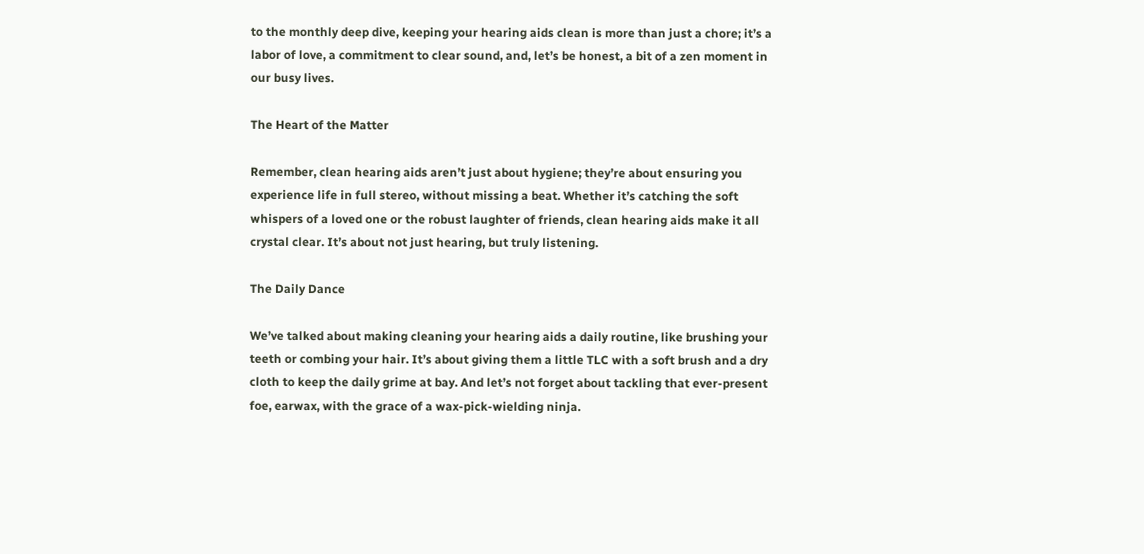to the monthly deep dive, keeping your hearing aids clean is more than just a chore; it’s a labor of love, a commitment to clear sound, and, let’s be honest, a bit of a zen moment in our busy lives.

The Heart of the Matter

Remember, clean hearing aids aren’t just about hygiene; they’re about ensuring you experience life in full stereo, without missing a beat. Whether it’s catching the soft whispers of a loved one or the robust laughter of friends, clean hearing aids make it all crystal clear. It’s about not just hearing, but truly listening.

The Daily Dance

We’ve talked about making cleaning your hearing aids a daily routine, like brushing your teeth or combing your hair. It’s about giving them a little TLC with a soft brush and a dry cloth to keep the daily grime at bay. And let’s not forget about tackling that ever-present foe, earwax, with the grace of a wax-pick-wielding ninja.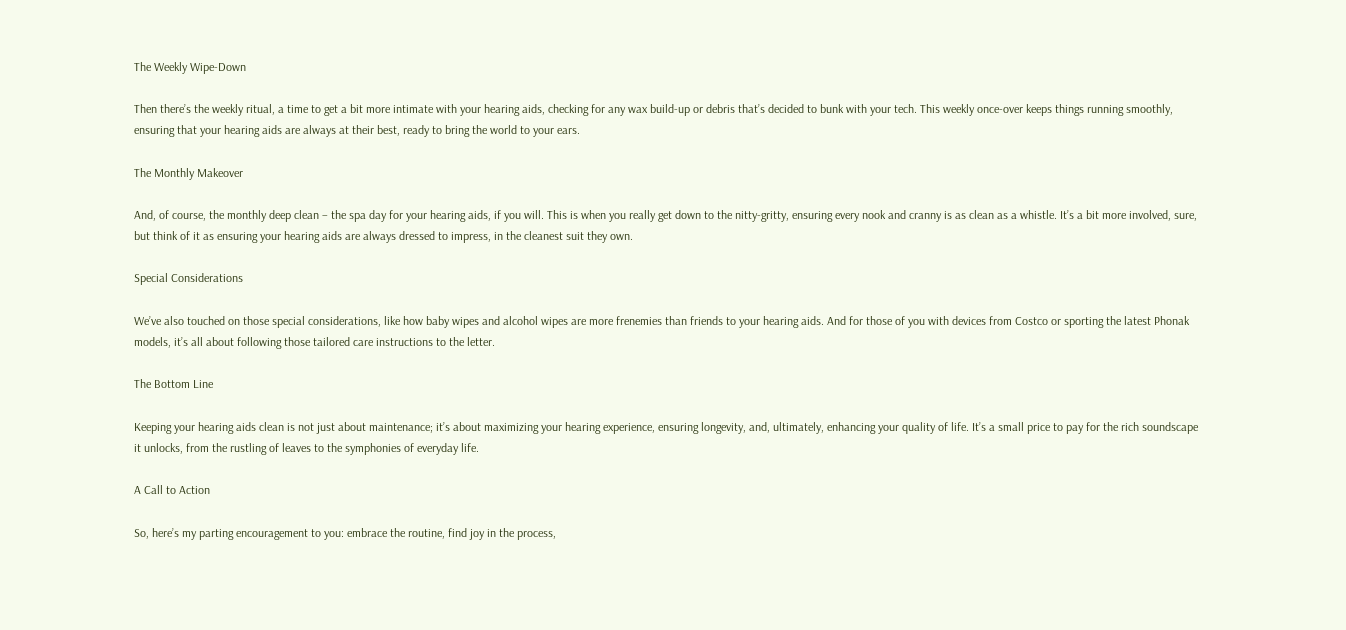The Weekly Wipe-Down

Then there’s the weekly ritual, a time to get a bit more intimate with your hearing aids, checking for any wax build-up or debris that’s decided to bunk with your tech. This weekly once-over keeps things running smoothly, ensuring that your hearing aids are always at their best, ready to bring the world to your ears.

The Monthly Makeover

And, of course, the monthly deep clean – the spa day for your hearing aids, if you will. This is when you really get down to the nitty-gritty, ensuring every nook and cranny is as clean as a whistle. It’s a bit more involved, sure, but think of it as ensuring your hearing aids are always dressed to impress, in the cleanest suit they own.

Special Considerations

We’ve also touched on those special considerations, like how baby wipes and alcohol wipes are more frenemies than friends to your hearing aids. And for those of you with devices from Costco or sporting the latest Phonak models, it’s all about following those tailored care instructions to the letter.

The Bottom Line

Keeping your hearing aids clean is not just about maintenance; it’s about maximizing your hearing experience, ensuring longevity, and, ultimately, enhancing your quality of life. It’s a small price to pay for the rich soundscape it unlocks, from the rustling of leaves to the symphonies of everyday life.

A Call to Action

So, here’s my parting encouragement to you: embrace the routine, find joy in the process,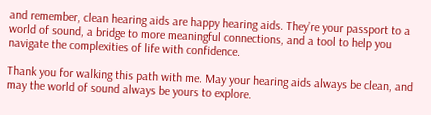and remember, clean hearing aids are happy hearing aids. They’re your passport to a world of sound, a bridge to more meaningful connections, and a tool to help you navigate the complexities of life with confidence.

Thank you for walking this path with me. May your hearing aids always be clean, and may the world of sound always be yours to explore.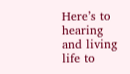Here’s to hearing and living life to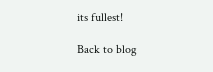its fullest!

Back to blog